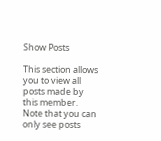Show Posts

This section allows you to view all posts made by this member. Note that you can only see posts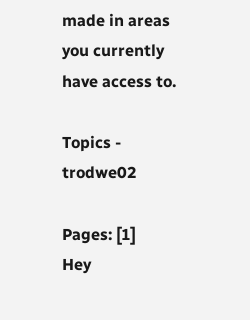made in areas you currently have access to.

Topics - trodwe02

Pages: [1]
Hey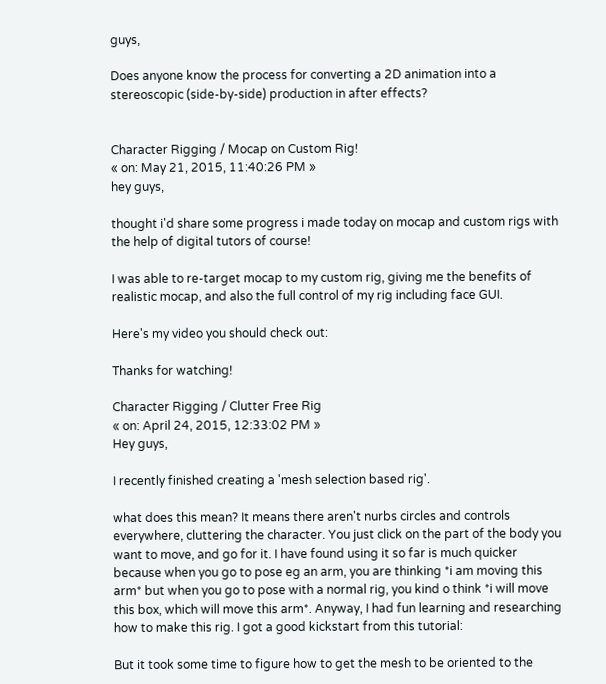guys,

Does anyone know the process for converting a 2D animation into a stereoscopic (side-by-side) production in after effects?


Character Rigging / Mocap on Custom Rig!
« on: May 21, 2015, 11:40:26 PM »
hey guys,

thought i'd share some progress i made today on mocap and custom rigs with the help of digital tutors of course!

I was able to re-target mocap to my custom rig, giving me the benefits of realistic mocap, and also the full control of my rig including face GUI.

Here's my video you should check out:

Thanks for watching!

Character Rigging / Clutter Free Rig
« on: April 24, 2015, 12:33:02 PM »
Hey guys,

I recently finished creating a 'mesh selection based rig'.

what does this mean? It means there aren't nurbs circles and controls everywhere, cluttering the character. You just click on the part of the body you want to move, and go for it. I have found using it so far is much quicker because when you go to pose eg an arm, you are thinking *i am moving this arm* but when you go to pose with a normal rig, you kind o think *i will move this box, which will move this arm*. Anyway, I had fun learning and researching how to make this rig. I got a good kickstart from this tutorial:

But it took some time to figure how to get the mesh to be oriented to the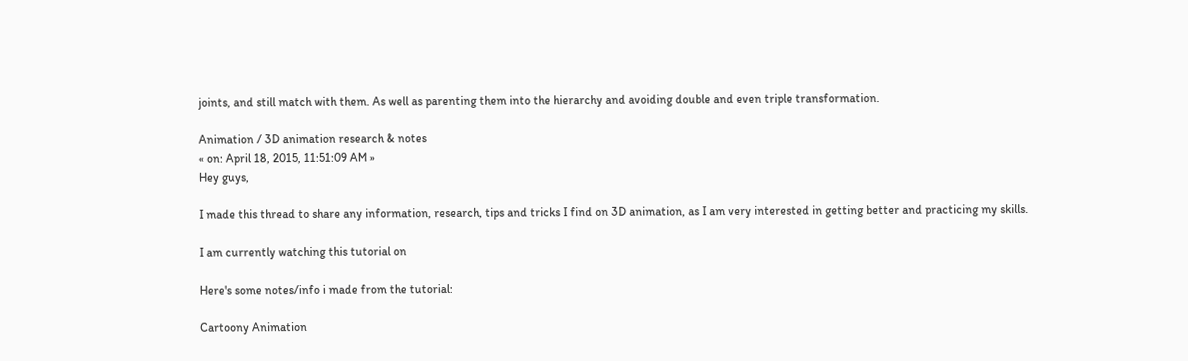joints, and still match with them. As well as parenting them into the hierarchy and avoiding double and even triple transformation.

Animation / 3D animation research & notes
« on: April 18, 2015, 11:51:09 AM »
Hey guys,

I made this thread to share any information, research, tips and tricks I find on 3D animation, as I am very interested in getting better and practicing my skills.

I am currently watching this tutorial on

Here's some notes/info i made from the tutorial:

Cartoony Animation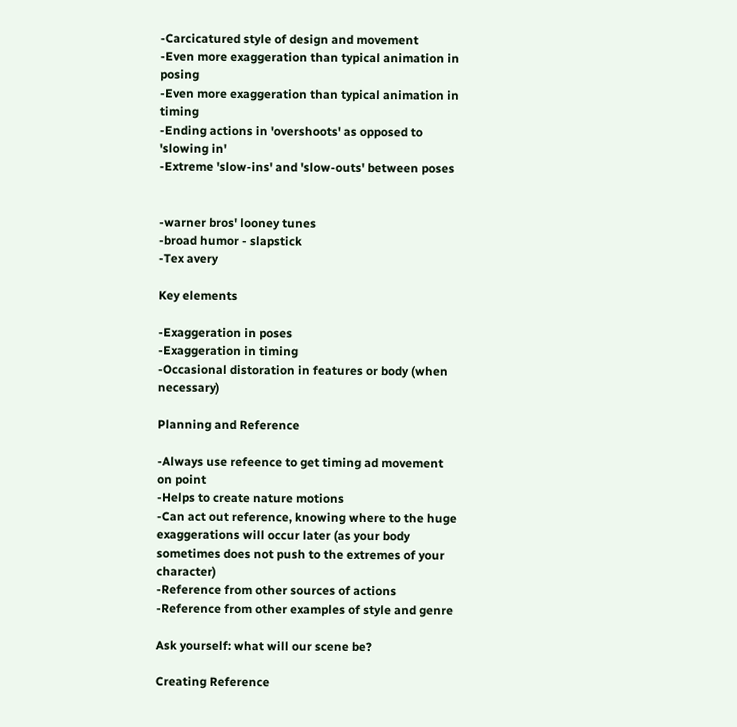-Carcicatured style of design and movement
-Even more exaggeration than typical animation in posing
-Even more exaggeration than typical animation in timing
-Ending actions in 'overshoots' as opposed to 'slowing in'
-Extreme 'slow-ins' and 'slow-outs' between poses


-warner bros' looney tunes
-broad humor - slapstick
-Tex avery

Key elements

-Exaggeration in poses
-Exaggeration in timing
-Occasional distoration in features or body (when necessary)

Planning and Reference

-Always use refeence to get timing ad movement on point
-Helps to create nature motions
-Can act out reference, knowing where to the huge exaggerations will occur later (as your body sometimes does not push to the extremes of your character)
-Reference from other sources of actions
-Reference from other examples of style and genre

Ask yourself: what will our scene be?

Creating Reference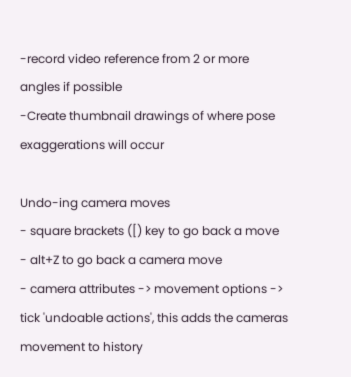-record video reference from 2 or more angles if possible
-Create thumbnail drawings of where pose exaggerations will occur

Undo-ing camera moves
- square brackets ([) key to go back a move
- alt+Z to go back a camera move
- camera attributes -> movement options -> tick 'undoable actions', this adds the cameras movement to history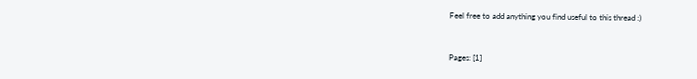Feel free to add anything you find useful to this thread :)


Pages: [1]